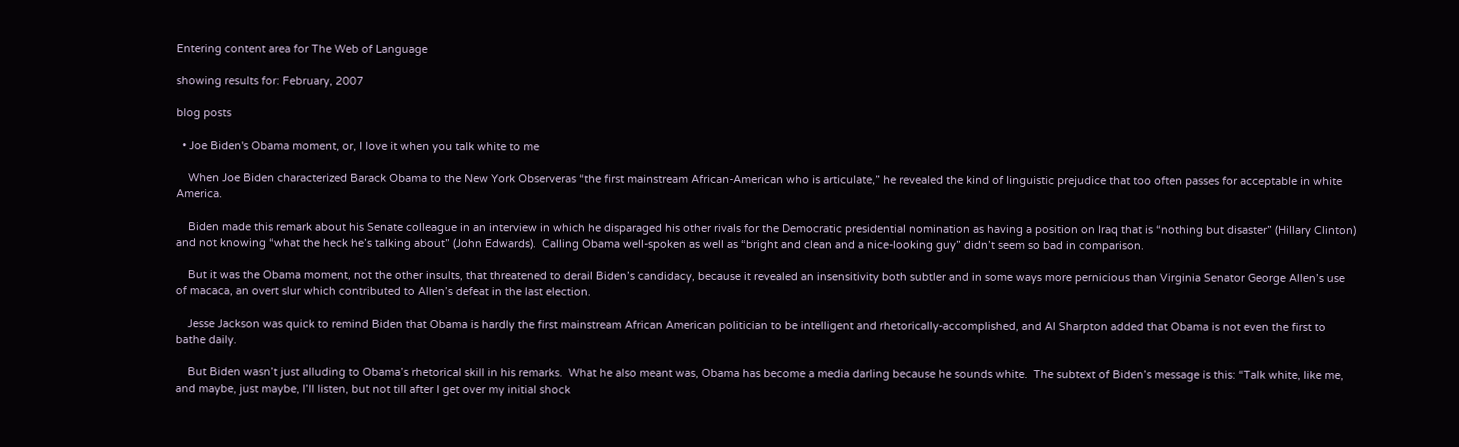Entering content area for The Web of Language

showing results for: February, 2007

blog posts

  • Joe Biden's Obama moment, or, I love it when you talk white to me

    When Joe Biden characterized Barack Obama to the New York Observeras “the first mainstream African-American who is articulate,” he revealed the kind of linguistic prejudice that too often passes for acceptable in white America.

    Biden made this remark about his Senate colleague in an interview in which he disparaged his other rivals for the Democratic presidential nomination as having a position on Iraq that is “nothing but disaster” (Hillary Clinton) and not knowing “what the heck he’s talking about” (John Edwards).  Calling Obama well-spoken as well as “bright and clean and a nice-looking guy” didn’t seem so bad in comparison.

    But it was the Obama moment, not the other insults, that threatened to derail Biden’s candidacy, because it revealed an insensitivity both subtler and in some ways more pernicious than Virginia Senator George Allen’s use of macaca, an overt slur which contributed to Allen’s defeat in the last election.

    Jesse Jackson was quick to remind Biden that Obama is hardly the first mainstream African American politician to be intelligent and rhetorically-accomplished, and Al Sharpton added that Obama is not even the first to bathe daily.

    But Biden wasn’t just alluding to Obama’s rhetorical skill in his remarks.  What he also meant was, Obama has become a media darling because he sounds white.  The subtext of Biden’s message is this: “Talk white, like me, and maybe, just maybe, I’ll listen, but not till after I get over my initial shock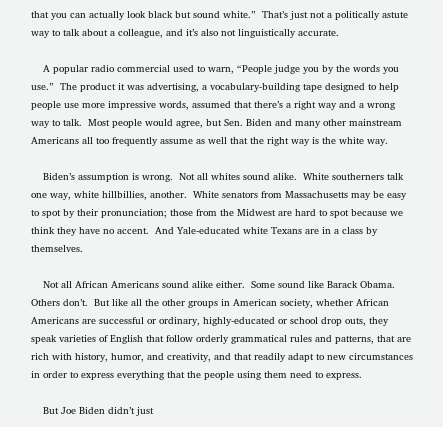that you can actually look black but sound white.”  That’s just not a politically astute way to talk about a colleague, and it’s also not linguistically accurate.

    A popular radio commercial used to warn, “People judge you by the words you use.”  The product it was advertising, a vocabulary-building tape designed to help people use more impressive words, assumed that there’s a right way and a wrong way to talk.  Most people would agree, but Sen. Biden and many other mainstream Americans all too frequently assume as well that the right way is the white way.

    Biden’s assumption is wrong.  Not all whites sound alike.  White southerners talk one way, white hillbillies, another.  White senators from Massachusetts may be easy to spot by their pronunciation; those from the Midwest are hard to spot because we think they have no accent.  And Yale-educated white Texans are in a class by themselves.

    Not all African Americans sound alike either.  Some sound like Barack Obama.  Others don’t.  But like all the other groups in American society, whether African Americans are successful or ordinary, highly-educated or school drop outs, they speak varieties of English that follow orderly grammatical rules and patterns, that are rich with history, humor, and creativity, and that readily adapt to new circumstances in order to express everything that the people using them need to express.

    But Joe Biden didn’t just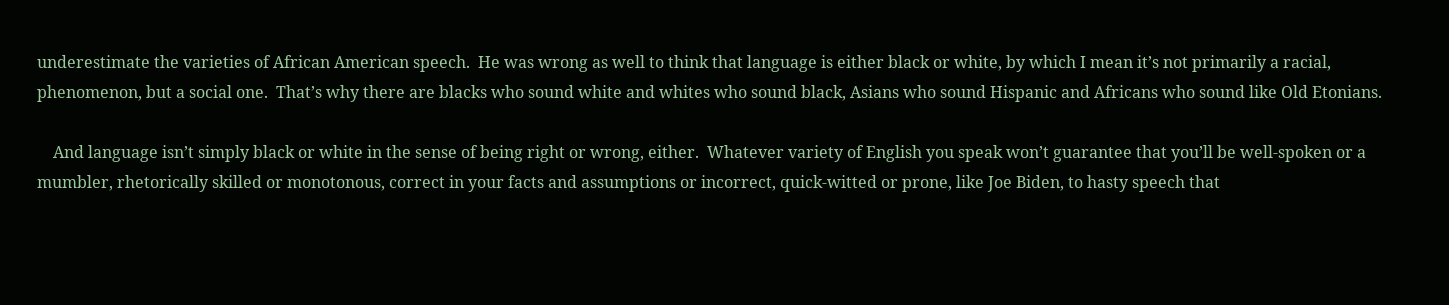underestimate the varieties of African American speech.  He was wrong as well to think that language is either black or white, by which I mean it’s not primarily a racial, phenomenon, but a social one.  That’s why there are blacks who sound white and whites who sound black, Asians who sound Hispanic and Africans who sound like Old Etonians.

    And language isn’t simply black or white in the sense of being right or wrong, either.  Whatever variety of English you speak won’t guarantee that you’ll be well-spoken or a mumbler, rhetorically skilled or monotonous, correct in your facts and assumptions or incorrect, quick-witted or prone, like Joe Biden, to hasty speech that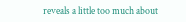reveals a little too much about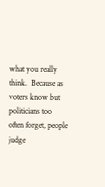what you really think.  Because as voters know but politicians too often forget, people judge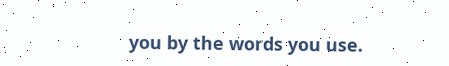you by the words you use.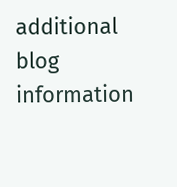additional blog information